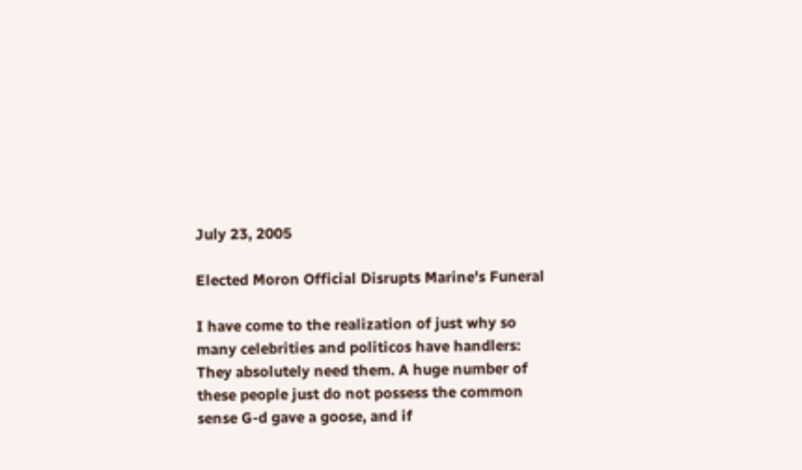July 23, 2005

Elected Moron Official Disrupts Marine's Funeral

I have come to the realization of just why so many celebrities and politicos have handlers: They absolutely need them. A huge number of these people just do not possess the common sense G-d gave a goose, and if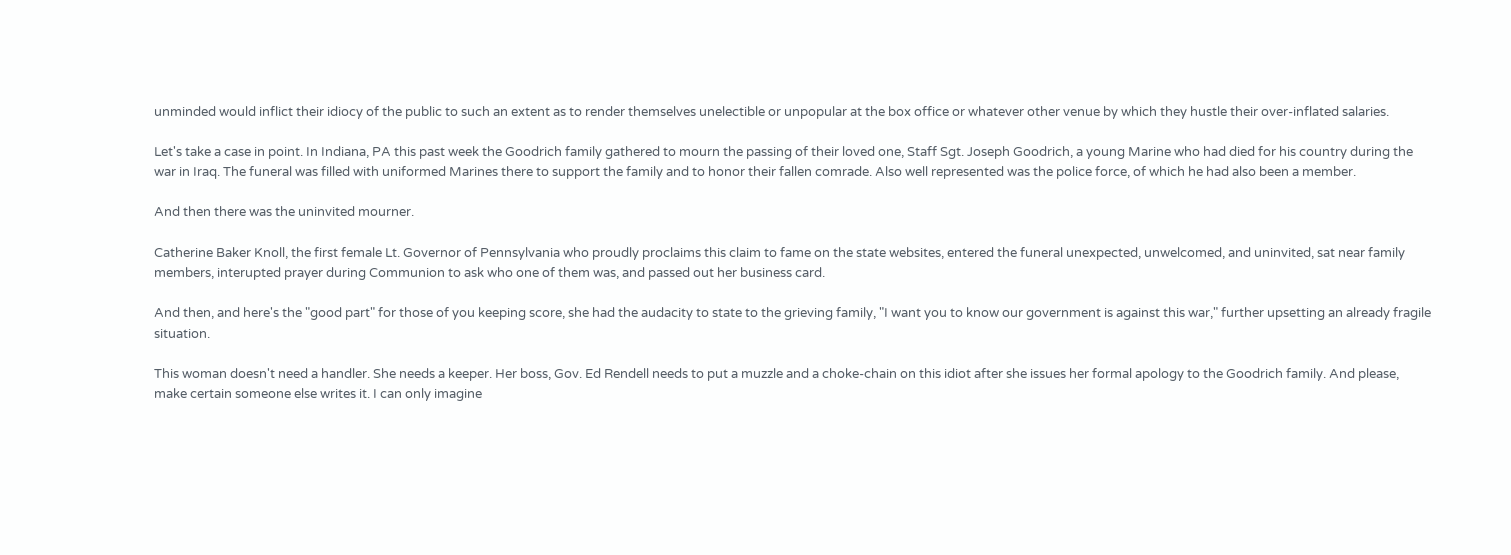unminded would inflict their idiocy of the public to such an extent as to render themselves unelectible or unpopular at the box office or whatever other venue by which they hustle their over-inflated salaries.

Let's take a case in point. In Indiana, PA this past week the Goodrich family gathered to mourn the passing of their loved one, Staff Sgt. Joseph Goodrich, a young Marine who had died for his country during the war in Iraq. The funeral was filled with uniformed Marines there to support the family and to honor their fallen comrade. Also well represented was the police force, of which he had also been a member.

And then there was the uninvited mourner.

Catherine Baker Knoll, the first female Lt. Governor of Pennsylvania who proudly proclaims this claim to fame on the state websites, entered the funeral unexpected, unwelcomed, and uninvited, sat near family members, interupted prayer during Communion to ask who one of them was, and passed out her business card.

And then, and here's the "good part" for those of you keeping score, she had the audacity to state to the grieving family, "I want you to know our government is against this war," further upsetting an already fragile situation.

This woman doesn't need a handler. She needs a keeper. Her boss, Gov. Ed Rendell needs to put a muzzle and a choke-chain on this idiot after she issues her formal apology to the Goodrich family. And please, make certain someone else writes it. I can only imagine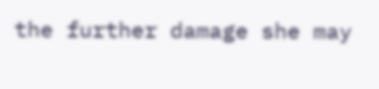the further damage she may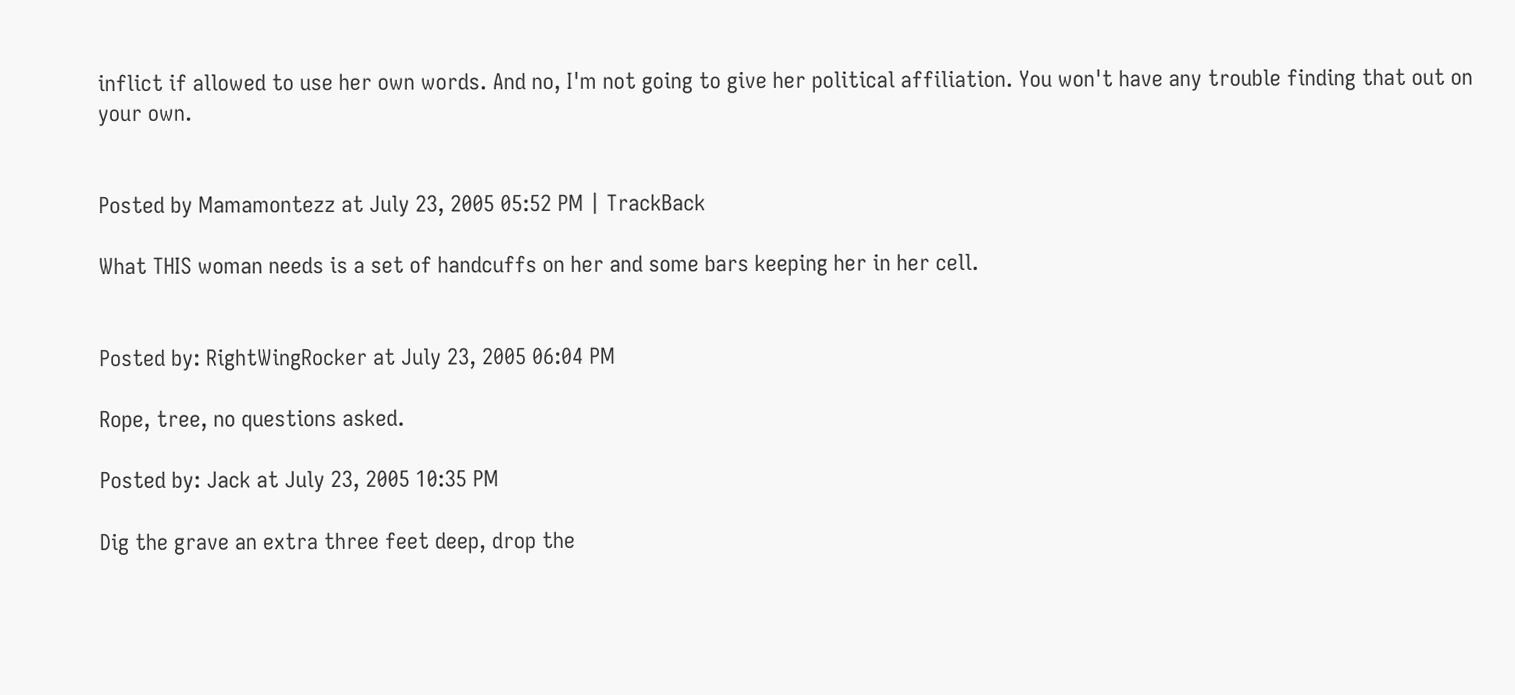inflict if allowed to use her own words. And no, I'm not going to give her political affiliation. You won't have any trouble finding that out on your own.


Posted by Mamamontezz at July 23, 2005 05:52 PM | TrackBack

What THIS woman needs is a set of handcuffs on her and some bars keeping her in her cell.


Posted by: RightWingRocker at July 23, 2005 06:04 PM

Rope, tree, no questions asked.

Posted by: Jack at July 23, 2005 10:35 PM

Dig the grave an extra three feet deep, drop the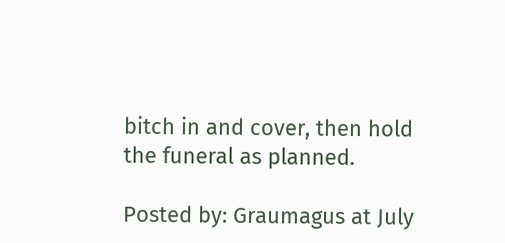bitch in and cover, then hold the funeral as planned.

Posted by: Graumagus at July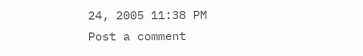24, 2005 11:38 PM
Post a comment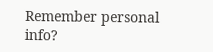Remember personal info?